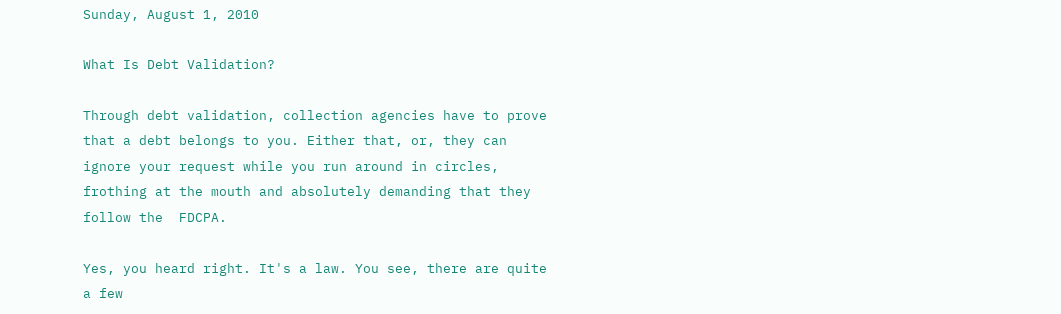Sunday, August 1, 2010

What Is Debt Validation?

Through debt validation, collection agencies have to prove that a debt belongs to you. Either that, or, they can ignore your request while you run around in circles, frothing at the mouth and absolutely demanding that they follow the  FDCPA.

Yes, you heard right. It's a law. You see, there are quite a few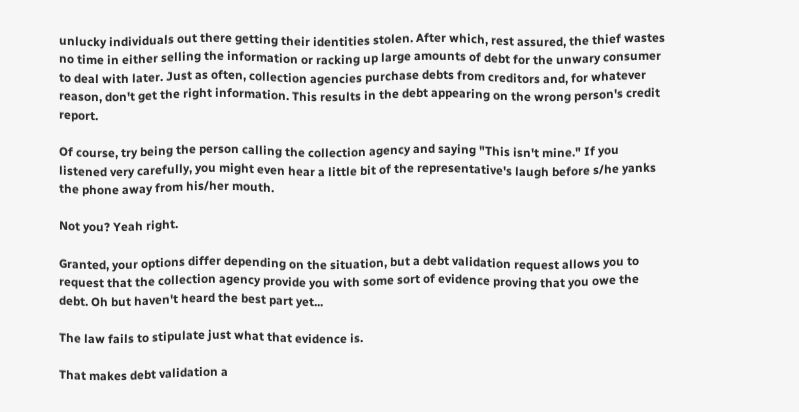unlucky individuals out there getting their identities stolen. After which, rest assured, the thief wastes no time in either selling the information or racking up large amounts of debt for the unwary consumer to deal with later. Just as often, collection agencies purchase debts from creditors and, for whatever reason, don't get the right information. This results in the debt appearing on the wrong person's credit report.

Of course, try being the person calling the collection agency and saying "This isn't mine." If you listened very carefully, you might even hear a little bit of the representative's laugh before s/he yanks the phone away from his/her mouth.

Not you? Yeah right.

Granted, your options differ depending on the situation, but a debt validation request allows you to request that the collection agency provide you with some sort of evidence proving that you owe the debt. Oh but haven't heard the best part yet...

The law fails to stipulate just what that evidence is.

That makes debt validation a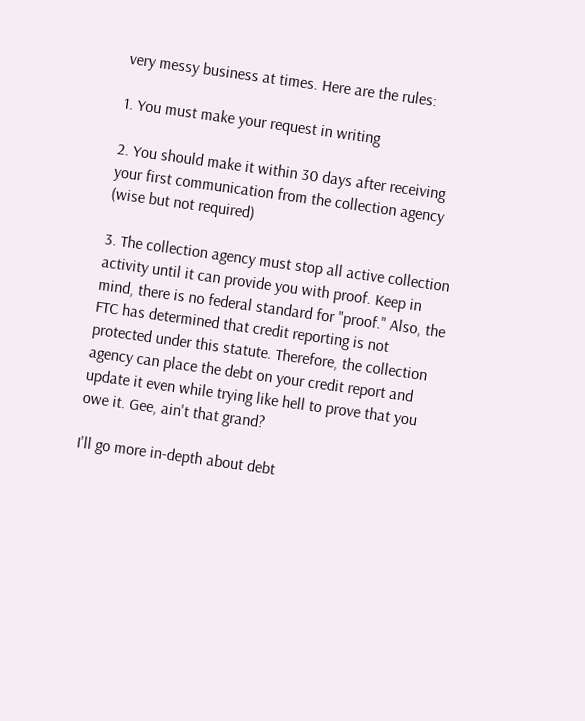very messy business at times. Here are the rules:

1. You must make your request in writing

2. You should make it within 30 days after receiving your first communication from the collection agency (wise but not required)

3. The collection agency must stop all active collection activity until it can provide you with proof. Keep in mind, there is no federal standard for "proof." Also, the FTC has determined that credit reporting is not protected under this statute. Therefore, the collection agency can place the debt on your credit report and update it even while trying like hell to prove that you owe it. Gee, ain't that grand?

I'll go more in-depth about debt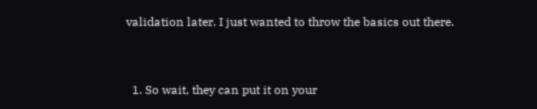validation later. I just wanted to throw the basics out there.


  1. So wait, they can put it on your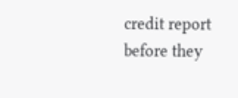credit report before they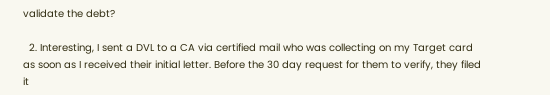validate the debt?

  2. Interesting, I sent a DVL to a CA via certified mail who was collecting on my Target card as soon as I received their initial letter. Before the 30 day request for them to verify, they filed it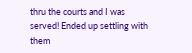thru the courts and I was served! Ended up settling with them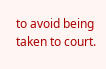to avoid being taken to court.